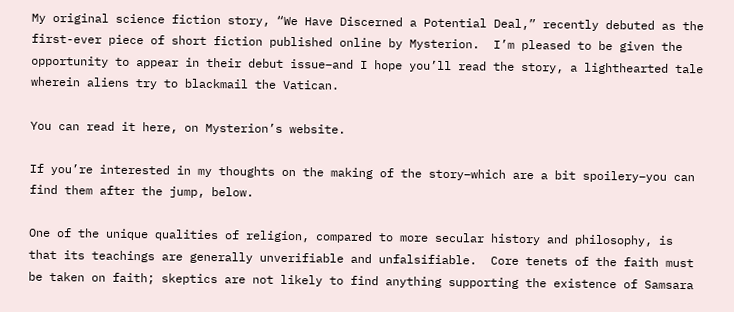My original science fiction story, “We Have Discerned a Potential Deal,” recently debuted as the first-ever piece of short fiction published online by Mysterion.  I’m pleased to be given the opportunity to appear in their debut issue–and I hope you’ll read the story, a lighthearted tale wherein aliens try to blackmail the Vatican.

You can read it here, on Mysterion’s website.

If you’re interested in my thoughts on the making of the story–which are a bit spoilery–you can find them after the jump, below.

One of the unique qualities of religion, compared to more secular history and philosophy, is that its teachings are generally unverifiable and unfalsifiable.  Core tenets of the faith must be taken on faith; skeptics are not likely to find anything supporting the existence of Samsara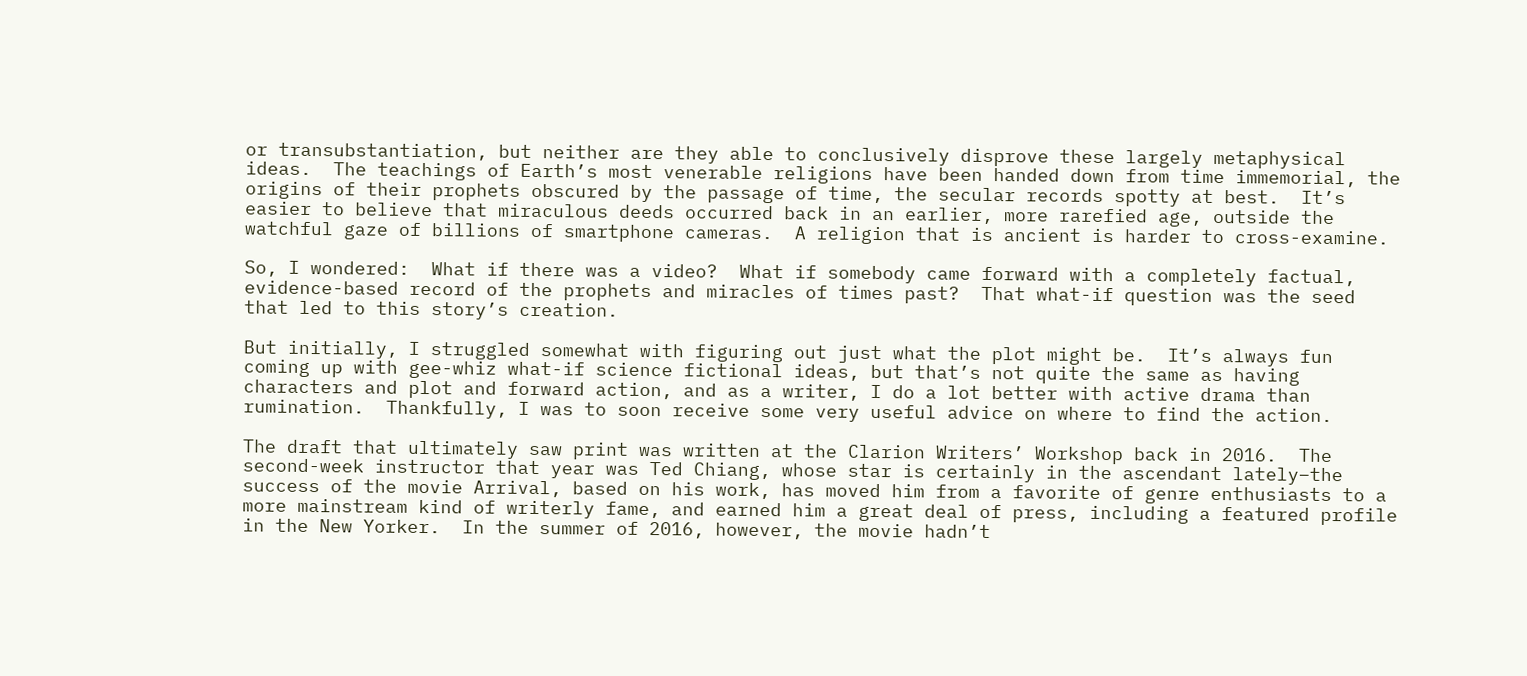or transubstantiation, but neither are they able to conclusively disprove these largely metaphysical ideas.  The teachings of Earth’s most venerable religions have been handed down from time immemorial, the origins of their prophets obscured by the passage of time, the secular records spotty at best.  It’s easier to believe that miraculous deeds occurred back in an earlier, more rarefied age, outside the watchful gaze of billions of smartphone cameras.  A religion that is ancient is harder to cross-examine.

So, I wondered:  What if there was a video?  What if somebody came forward with a completely factual, evidence-based record of the prophets and miracles of times past?  That what-if question was the seed that led to this story’s creation.

But initially, I struggled somewhat with figuring out just what the plot might be.  It’s always fun coming up with gee-whiz what-if science fictional ideas, but that’s not quite the same as having characters and plot and forward action, and as a writer, I do a lot better with active drama than rumination.  Thankfully, I was to soon receive some very useful advice on where to find the action.

The draft that ultimately saw print was written at the Clarion Writers’ Workshop back in 2016.  The second-week instructor that year was Ted Chiang, whose star is certainly in the ascendant lately–the success of the movie Arrival, based on his work, has moved him from a favorite of genre enthusiasts to a more mainstream kind of writerly fame, and earned him a great deal of press, including a featured profile in the New Yorker.  In the summer of 2016, however, the movie hadn’t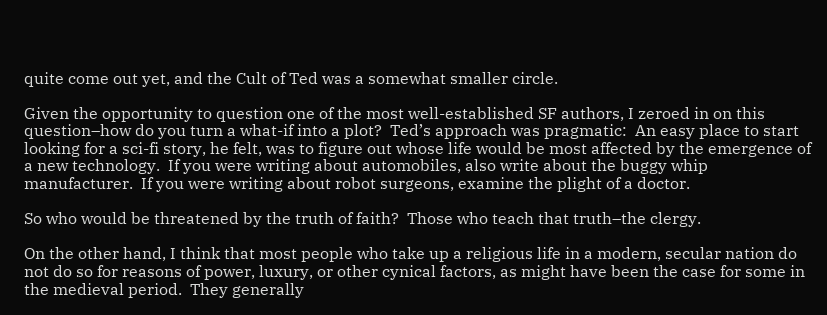quite come out yet, and the Cult of Ted was a somewhat smaller circle.

Given the opportunity to question one of the most well-established SF authors, I zeroed in on this question–how do you turn a what-if into a plot?  Ted’s approach was pragmatic:  An easy place to start looking for a sci-fi story, he felt, was to figure out whose life would be most affected by the emergence of a new technology.  If you were writing about automobiles, also write about the buggy whip manufacturer.  If you were writing about robot surgeons, examine the plight of a doctor.

So who would be threatened by the truth of faith?  Those who teach that truth–the clergy.

On the other hand, I think that most people who take up a religious life in a modern, secular nation do not do so for reasons of power, luxury, or other cynical factors, as might have been the case for some in the medieval period.  They generally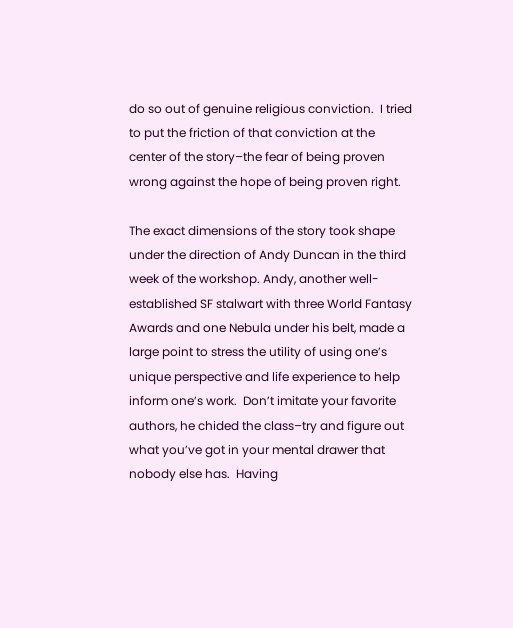do so out of genuine religious conviction.  I tried to put the friction of that conviction at the center of the story–the fear of being proven wrong against the hope of being proven right.

The exact dimensions of the story took shape under the direction of Andy Duncan in the third week of the workshop. Andy, another well-established SF stalwart with three World Fantasy Awards and one Nebula under his belt, made a large point to stress the utility of using one’s unique perspective and life experience to help inform one’s work.  Don’t imitate your favorite authors, he chided the class–try and figure out what you’ve got in your mental drawer that nobody else has.  Having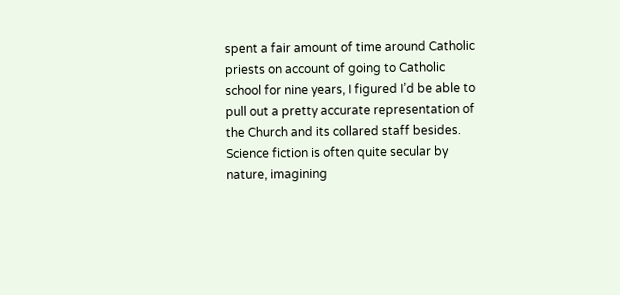spent a fair amount of time around Catholic priests on account of going to Catholic school for nine years, I figured I’d be able to pull out a pretty accurate representation of the Church and its collared staff besides.  Science fiction is often quite secular by nature, imagining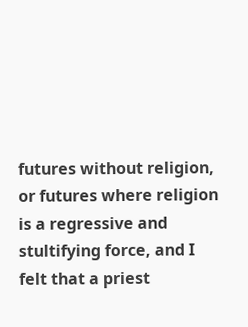futures without religion, or futures where religion is a regressive and stultifying force, and I felt that a priest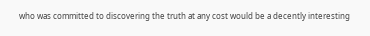who was committed to discovering the truth at any cost would be a decently interesting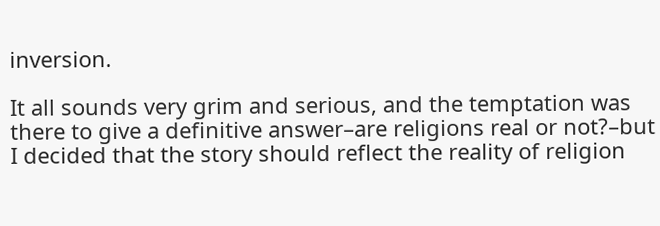inversion.

It all sounds very grim and serious, and the temptation was there to give a definitive answer–are religions real or not?–but I decided that the story should reflect the reality of religion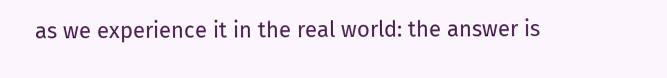as we experience it in the real world: the answer is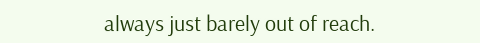always just barely out of reach.